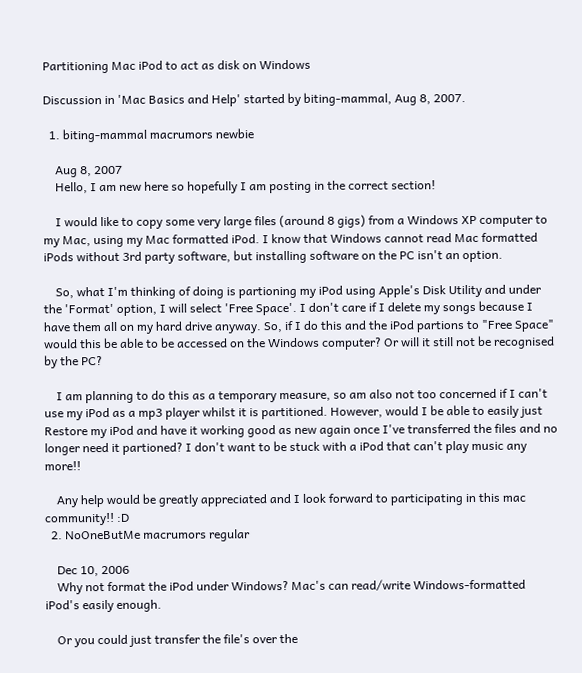Partitioning Mac iPod to act as disk on Windows

Discussion in 'Mac Basics and Help' started by biting-mammal, Aug 8, 2007.

  1. biting-mammal macrumors newbie

    Aug 8, 2007
    Hello, I am new here so hopefully I am posting in the correct section!

    I would like to copy some very large files (around 8 gigs) from a Windows XP computer to my Mac, using my Mac formatted iPod. I know that Windows cannot read Mac formatted iPods without 3rd party software, but installing software on the PC isn't an option.

    So, what I'm thinking of doing is partioning my iPod using Apple's Disk Utility and under the 'Format' option, I will select 'Free Space'. I don't care if I delete my songs because I have them all on my hard drive anyway. So, if I do this and the iPod partions to "Free Space" would this be able to be accessed on the Windows computer? Or will it still not be recognised by the PC?

    I am planning to do this as a temporary measure, so am also not too concerned if I can't use my iPod as a mp3 player whilst it is partitioned. However, would I be able to easily just Restore my iPod and have it working good as new again once I've transferred the files and no longer need it partioned? I don't want to be stuck with a iPod that can't play music any more!!

    Any help would be greatly appreciated and I look forward to participating in this mac community!! :D
  2. NoOneButMe macrumors regular

    Dec 10, 2006
    Why not format the iPod under Windows? Mac's can read/write Windows-formatted iPod's easily enough.

    Or you could just transfer the file's over the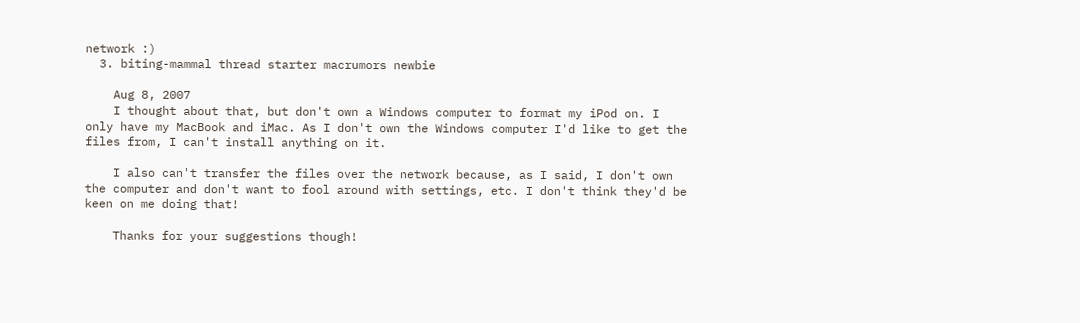network :)
  3. biting-mammal thread starter macrumors newbie

    Aug 8, 2007
    I thought about that, but don't own a Windows computer to format my iPod on. I only have my MacBook and iMac. As I don't own the Windows computer I'd like to get the files from, I can't install anything on it.

    I also can't transfer the files over the network because, as I said, I don't own the computer and don't want to fool around with settings, etc. I don't think they'd be keen on me doing that!

    Thanks for your suggestions though!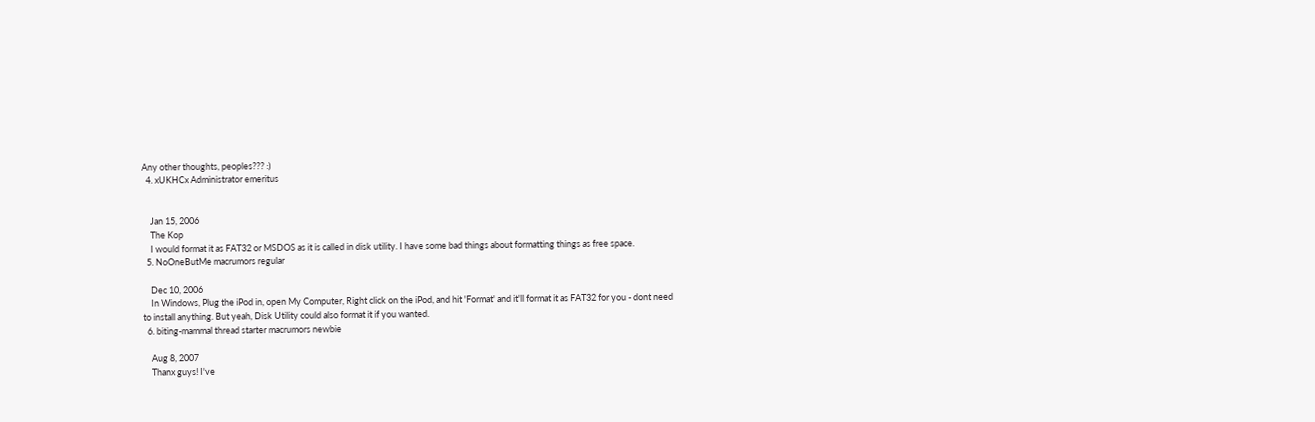Any other thoughts, peoples??? :)
  4. xUKHCx Administrator emeritus


    Jan 15, 2006
    The Kop
    I would format it as FAT32 or MSDOS as it is called in disk utility. I have some bad things about formatting things as free space.
  5. NoOneButMe macrumors regular

    Dec 10, 2006
    In Windows, Plug the iPod in, open My Computer, Right click on the iPod, and hit 'Format' and it'll format it as FAT32 for you - dont need to install anything. But yeah, Disk Utility could also format it if you wanted.
  6. biting-mammal thread starter macrumors newbie

    Aug 8, 2007
    Thanx guys! I've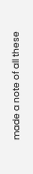made a note of all these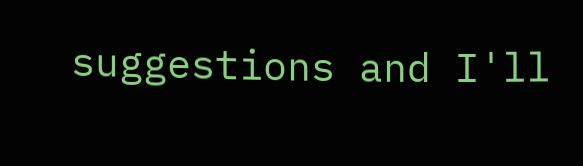suggestions and I'll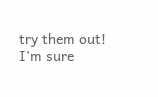try them out! I'm sure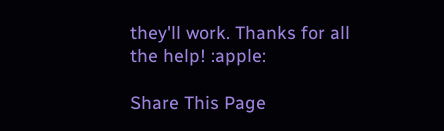they'll work. Thanks for all the help! :apple:

Share This Page